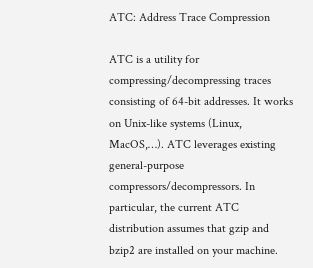ATC: Address Trace Compression

ATC is a utility for compressing/decompressing traces consisting of 64-bit addresses. It works on Unix-like systems (Linux, MacOS,…). ATC leverages existing general-purpose compressors/decompressors. In particular, the current ATC distribution assumes that gzip and bzip2 are installed on your machine.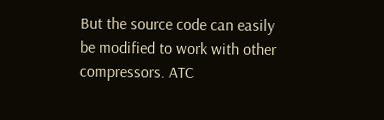But the source code can easily be modified to work with other compressors. ATC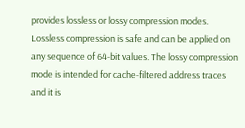provides lossless or lossy compression modes. Lossless compression is safe and can be applied on any sequence of 64-bit values. The lossy compression mode is intended for cache-filtered address traces and it is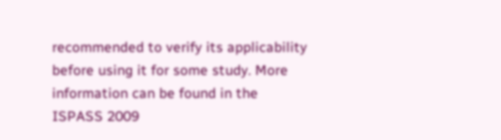recommended to verify its applicability before using it for some study. More information can be found in the ISPASS 2009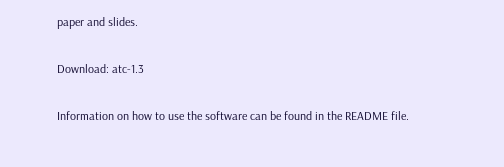paper and slides.

Download: atc-1.3

Information on how to use the software can be found in the README file.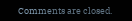Comments are closed.